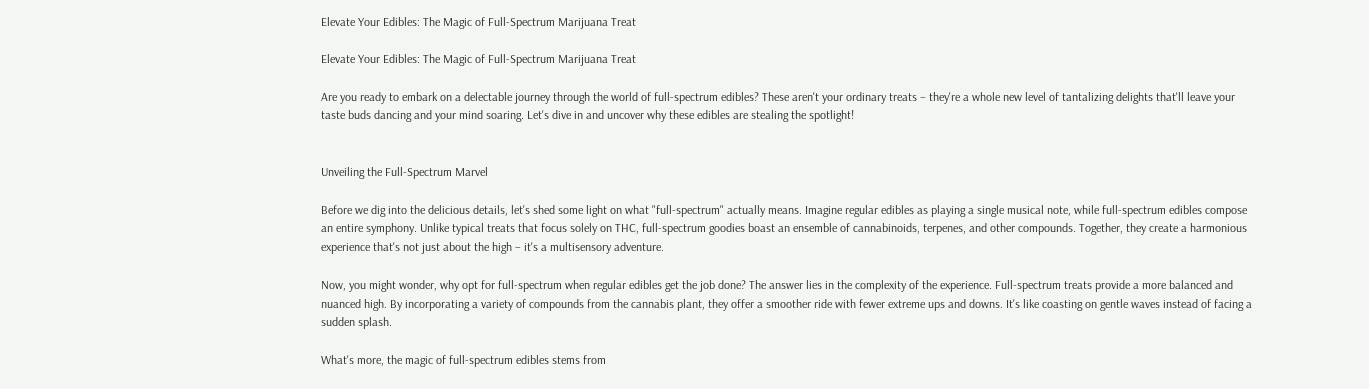Elevate Your Edibles: The Magic of Full-Spectrum Marijuana Treat

Elevate Your Edibles: The Magic of Full-Spectrum Marijuana Treat

Are you ready to embark on a delectable journey through the world of full-spectrum edibles? These aren't your ordinary treats – they're a whole new level of tantalizing delights that'll leave your taste buds dancing and your mind soaring. Let's dive in and uncover why these edibles are stealing the spotlight!


Unveiling the Full-Spectrum Marvel

Before we dig into the delicious details, let's shed some light on what "full-spectrum" actually means. Imagine regular edibles as playing a single musical note, while full-spectrum edibles compose an entire symphony. Unlike typical treats that focus solely on THC, full-spectrum goodies boast an ensemble of cannabinoids, terpenes, and other compounds. Together, they create a harmonious experience that's not just about the high – it's a multisensory adventure.

Now, you might wonder, why opt for full-spectrum when regular edibles get the job done? The answer lies in the complexity of the experience. Full-spectrum treats provide a more balanced and nuanced high. By incorporating a variety of compounds from the cannabis plant, they offer a smoother ride with fewer extreme ups and downs. It's like coasting on gentle waves instead of facing a sudden splash.

What's more, the magic of full-spectrum edibles stems from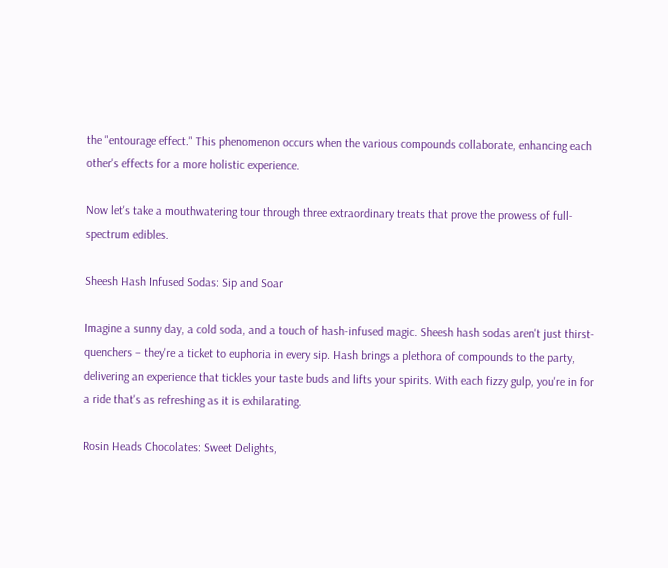the "entourage effect." This phenomenon occurs when the various compounds collaborate, enhancing each other's effects for a more holistic experience.

Now let's take a mouthwatering tour through three extraordinary treats that prove the prowess of full-spectrum edibles.

Sheesh Hash Infused Sodas: Sip and Soar

Imagine a sunny day, a cold soda, and a touch of hash-infused magic. Sheesh hash sodas aren't just thirst-quenchers – they're a ticket to euphoria in every sip. Hash brings a plethora of compounds to the party, delivering an experience that tickles your taste buds and lifts your spirits. With each fizzy gulp, you're in for a ride that's as refreshing as it is exhilarating.

Rosin Heads Chocolates: Sweet Delights,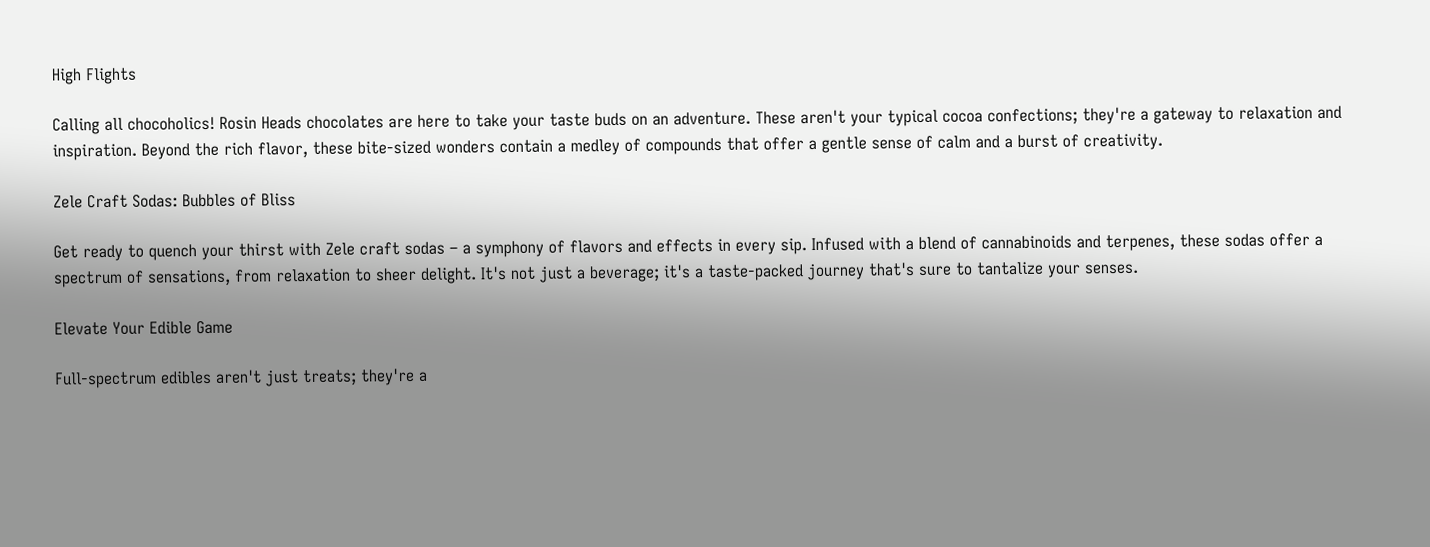High Flights

Calling all chocoholics! Rosin Heads chocolates are here to take your taste buds on an adventure. These aren't your typical cocoa confections; they're a gateway to relaxation and inspiration. Beyond the rich flavor, these bite-sized wonders contain a medley of compounds that offer a gentle sense of calm and a burst of creativity.

Zele Craft Sodas: Bubbles of Bliss

Get ready to quench your thirst with Zele craft sodas – a symphony of flavors and effects in every sip. Infused with a blend of cannabinoids and terpenes, these sodas offer a spectrum of sensations, from relaxation to sheer delight. It's not just a beverage; it's a taste-packed journey that's sure to tantalize your senses.

Elevate Your Edible Game

Full-spectrum edibles aren't just treats; they're a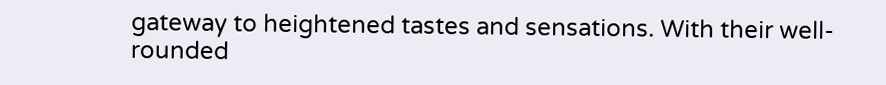gateway to heightened tastes and sensations. With their well-rounded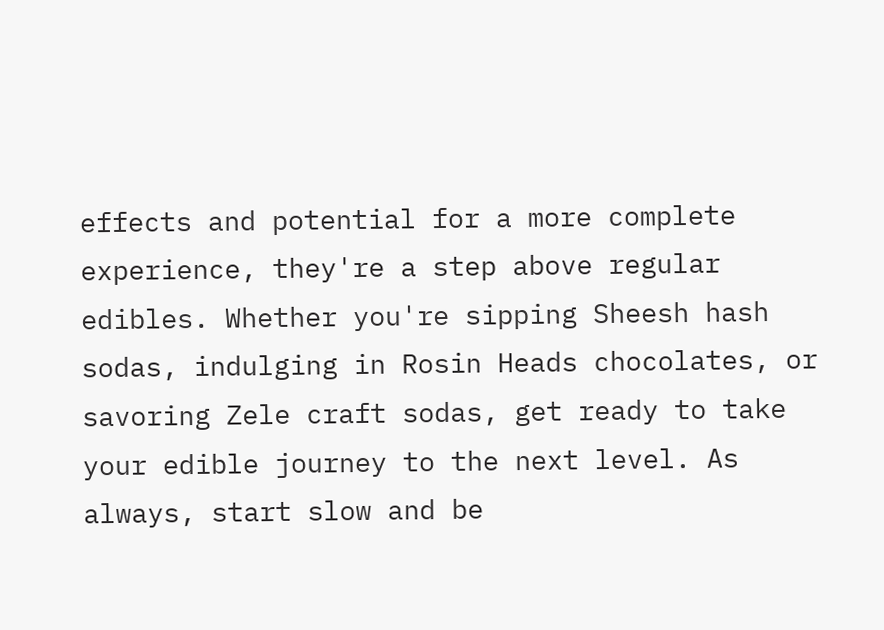effects and potential for a more complete experience, they're a step above regular edibles. Whether you're sipping Sheesh hash sodas, indulging in Rosin Heads chocolates, or savoring Zele craft sodas, get ready to take your edible journey to the next level. As always, start slow and be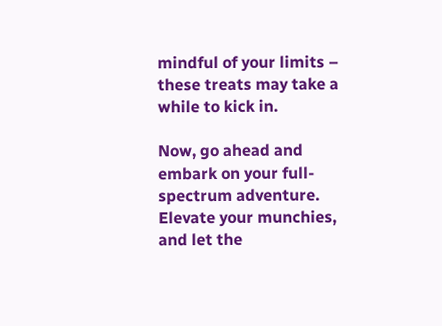mindful of your limits – these treats may take a while to kick in.

Now, go ahead and embark on your full-spectrum adventure. Elevate your munchies, and let the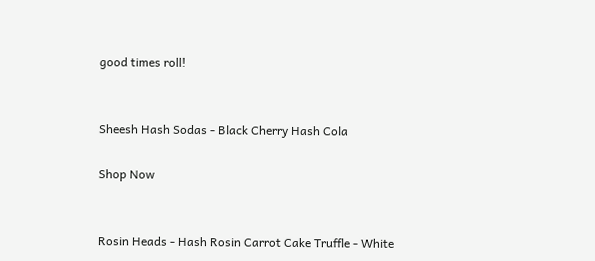good times roll!


Sheesh Hash Sodas - Black Cherry Hash Cola

Shop Now


Rosin Heads - Hash Rosin Carrot Cake Truffle - White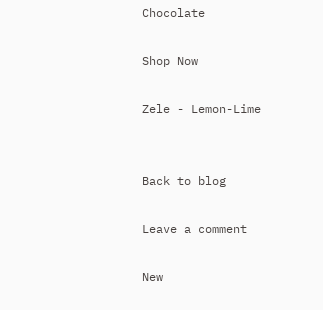Chocolate

Shop Now

Zele - Lemon-Lime


Back to blog

Leave a comment

New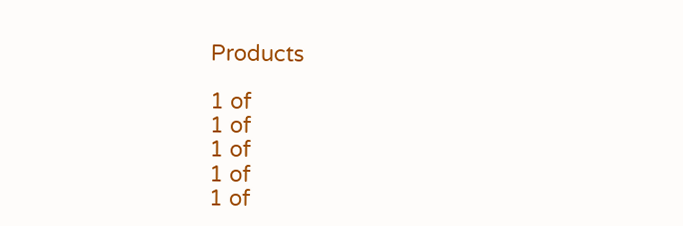Products

1 of
1 of
1 of
1 of
1 of